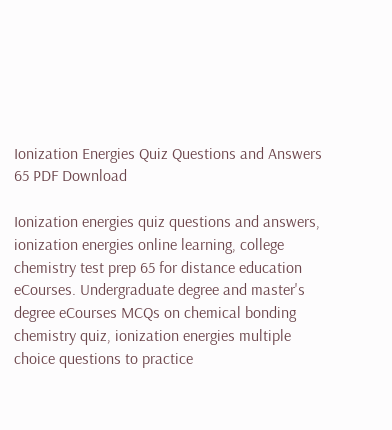Ionization Energies Quiz Questions and Answers 65 PDF Download

Ionization energies quiz questions and answers, ionization energies online learning, college chemistry test prep 65 for distance education eCourses. Undergraduate degree and master's degree eCourses MCQs on chemical bonding chemistry quiz, ionization energies multiple choice questions to practice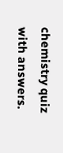chemistry quiz with answers.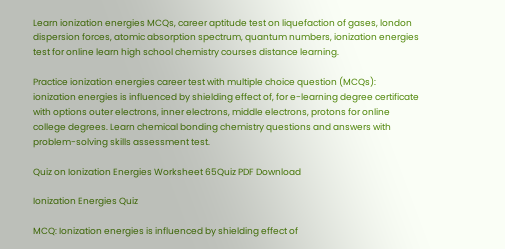Learn ionization energies MCQs, career aptitude test on liquefaction of gases, london dispersion forces, atomic absorption spectrum, quantum numbers, ionization energies test for online learn high school chemistry courses distance learning.

Practice ionization energies career test with multiple choice question (MCQs): ionization energies is influenced by shielding effect of, for e-learning degree certificate with options outer electrons, inner electrons, middle electrons, protons for online college degrees. Learn chemical bonding chemistry questions and answers with problem-solving skills assessment test.

Quiz on Ionization Energies Worksheet 65Quiz PDF Download

Ionization Energies Quiz

MCQ: Ionization energies is influenced by shielding effect of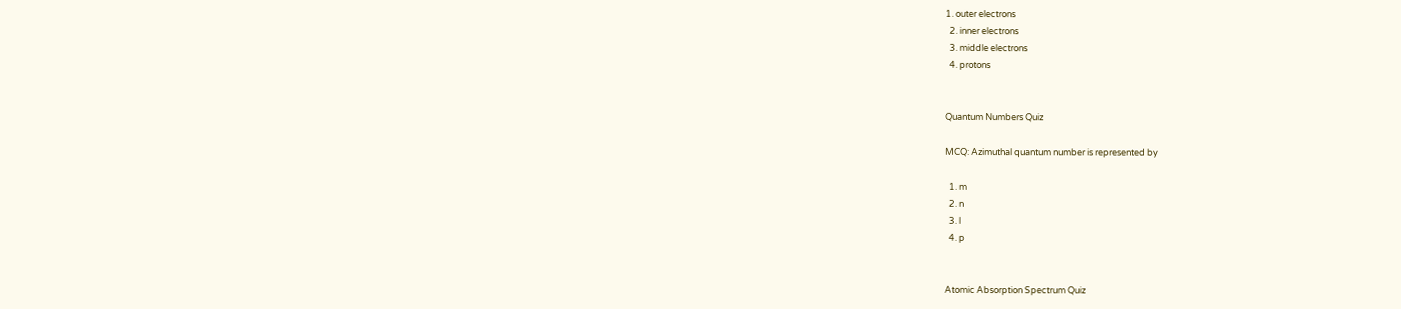1. outer electrons
  2. inner electrons
  3. middle electrons
  4. protons


Quantum Numbers Quiz

MCQ: Azimuthal quantum number is represented by

  1. m
  2. n
  3. l
  4. p


Atomic Absorption Spectrum Quiz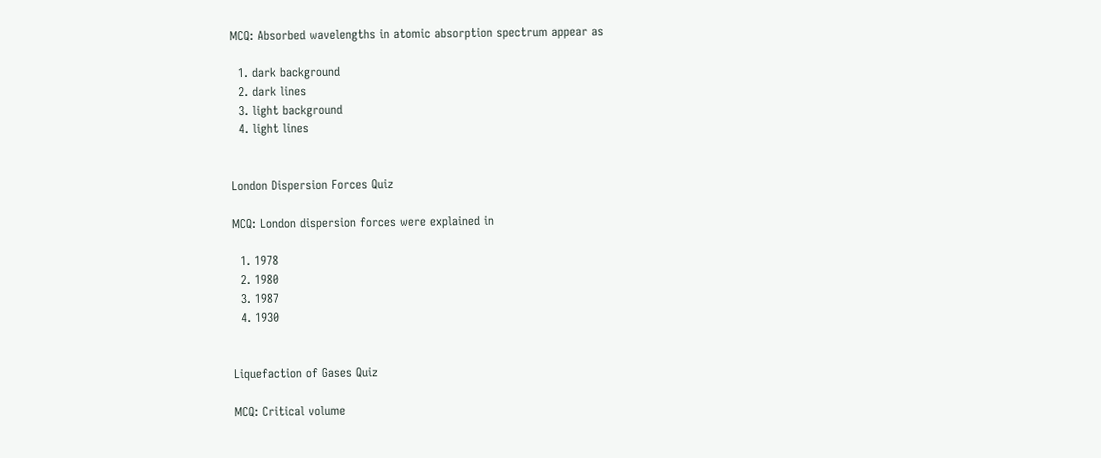MCQ: Absorbed wavelengths in atomic absorption spectrum appear as

  1. dark background
  2. dark lines
  3. light background
  4. light lines


London Dispersion Forces Quiz

MCQ: London dispersion forces were explained in

  1. 1978
  2. 1980
  3. 1987
  4. 1930


Liquefaction of Gases Quiz

MCQ: Critical volume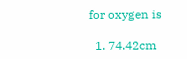for oxygen is

  1. 74.42cm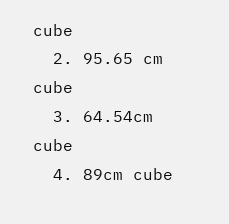cube
  2. 95.65 cm cube
  3. 64.54cm cube
  4. 89cm cube